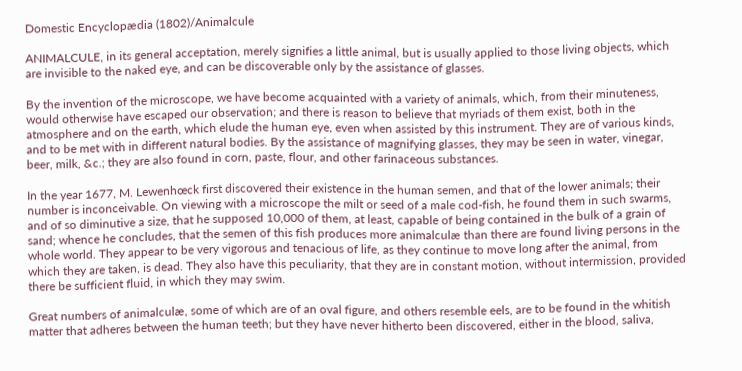Domestic Encyclopædia (1802)/Animalcule

ANIMALCULE, in its general acceptation, merely signifies a little animal, but is usually applied to those living objects, which are invisible to the naked eye, and can be discoverable only by the assistance of glasses.

By the invention of the microscope, we have become acquainted with a variety of animals, which, from their minuteness, would otherwise have escaped our observation; and there is reason to believe that myriads of them exist, both in the atmosphere and on the earth, which elude the human eye, even when assisted by this instrument. They are of various kinds, and to be met with in different natural bodies. By the assistance of magnifying glasses, they may be seen in water, vinegar, beer, milk, &c.; they are also found in corn, paste, flour, and other farinaceous substances.

In the year 1677, M. Lewenhœck first discovered their existence in the human semen, and that of the lower animals; their number is inconceivable. On viewing with a microscope the milt or seed of a male cod-fish, he found them in such swarms, and of so diminutive a size, that he supposed 10,000 of them, at least, capable of being contained in the bulk of a grain of sand; whence he concludes, that the semen of this fish produces more animalculæ than there are found living persons in the whole world. They appear to be very vigorous and tenacious of life, as they continue to move long after the animal, from which they are taken, is dead. They also have this peculiarity, that they are in constant motion, without intermission, provided there be sufficient fluid, in which they may swim.

Great numbers of animalculæ, some of which are of an oval figure, and others resemble eels, are to be found in the whitish matter that adheres between the human teeth; but they have never hitherto been discovered, either in the blood, saliva,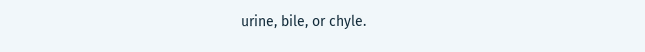urine, bile, or chyle.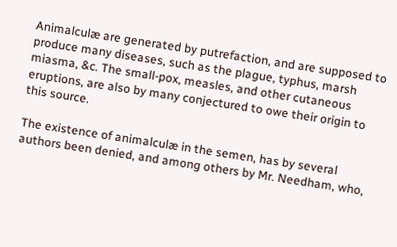Animalculæ are generated by putrefaction, and are supposed to produce many diseases, such as the plague, typhus, marsh miasma, &c. The small-pox, measles, and other cutaneous eruptions, are also by many conjectured to owe their origin to this source.

The existence of animalculæ in the semen, has by several authors been denied, and among others by Mr. Needham, who,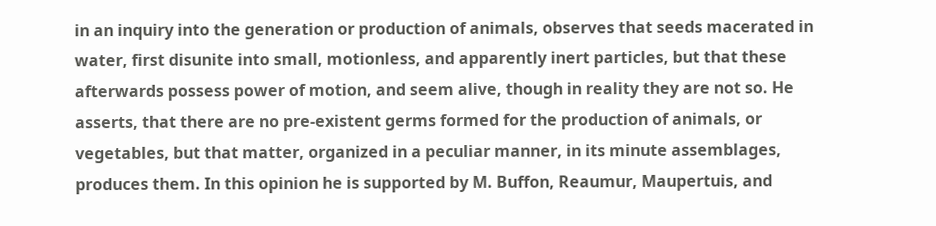in an inquiry into the generation or production of animals, observes that seeds macerated in water, first disunite into small, motionless, and apparently inert particles, but that these afterwards possess power of motion, and seem alive, though in reality they are not so. He asserts, that there are no pre-existent germs formed for the production of animals, or vegetables, but that matter, organized in a peculiar manner, in its minute assemblages, produces them. In this opinion he is supported by M. Buffon, Reaumur, Maupertuis, and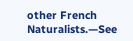other French Naturalists.—See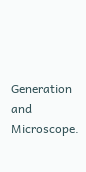Generation and Microscope.